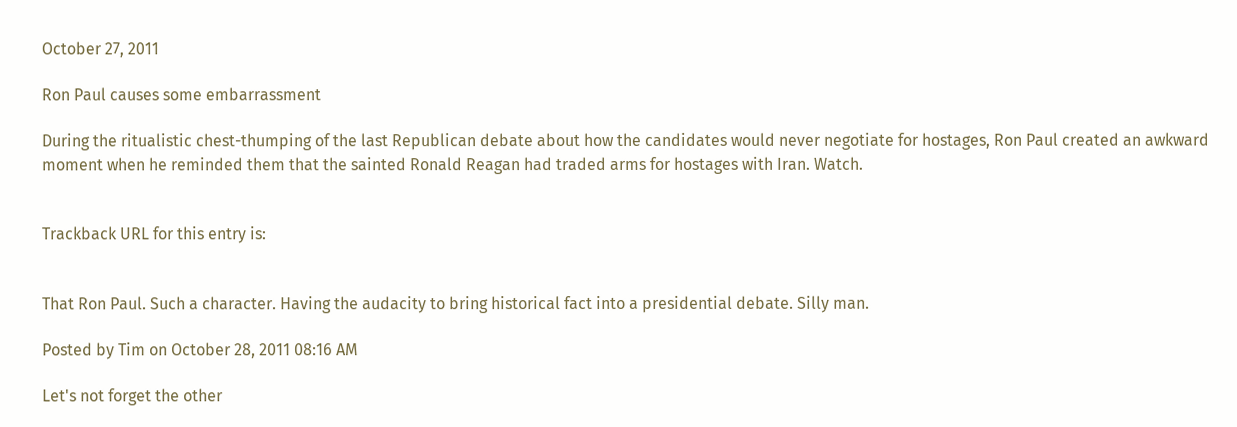October 27, 2011

Ron Paul causes some embarrassment

During the ritualistic chest-thumping of the last Republican debate about how the candidates would never negotiate for hostages, Ron Paul created an awkward moment when he reminded them that the sainted Ronald Reagan had traded arms for hostages with Iran. Watch.


Trackback URL for this entry is:


That Ron Paul. Such a character. Having the audacity to bring historical fact into a presidential debate. Silly man.

Posted by Tim on October 28, 2011 08:16 AM

Let's not forget the other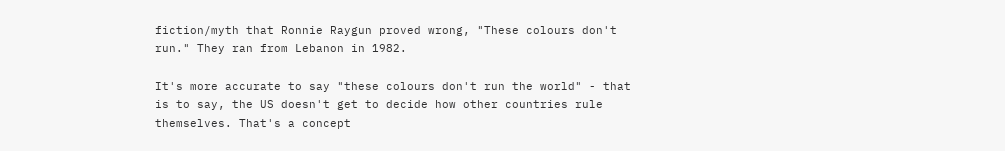fiction/myth that Ronnie Raygun proved wrong, "These colours don't run." They ran from Lebanon in 1982.

It's more accurate to say "these colours don't run the world" - that is to say, the US doesn't get to decide how other countries rule themselves. That's a concept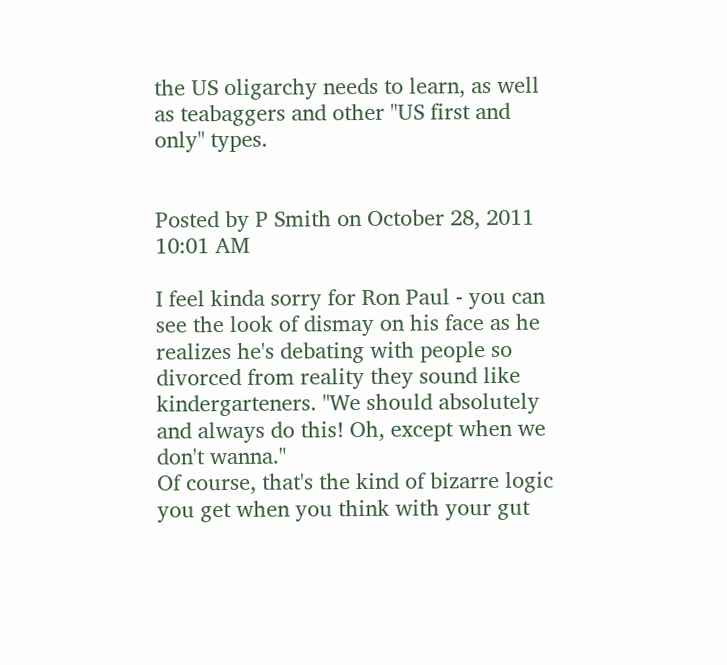the US oligarchy needs to learn, as well as teabaggers and other "US first and only" types.


Posted by P Smith on October 28, 2011 10:01 AM

I feel kinda sorry for Ron Paul - you can see the look of dismay on his face as he realizes he's debating with people so divorced from reality they sound like kindergarteners. "We should absolutely and always do this! Oh, except when we don't wanna."
Of course, that's the kind of bizarre logic you get when you think with your gut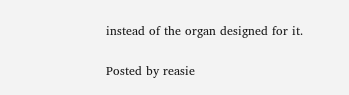instead of the organ designed for it.

Posted by reasie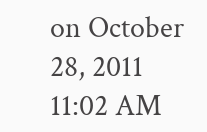on October 28, 2011 11:02 AM